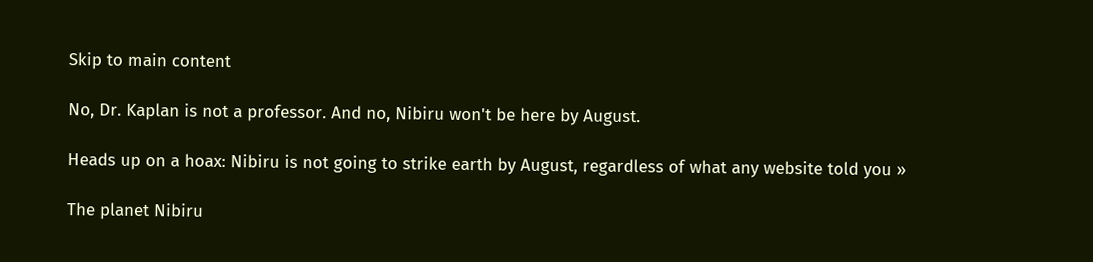Skip to main content

No, Dr. Kaplan is not a professor. And no, Nibiru won't be here by August.

Heads up on a hoax: Nibiru is not going to strike earth by August, regardless of what any website told you »

The planet Nibiru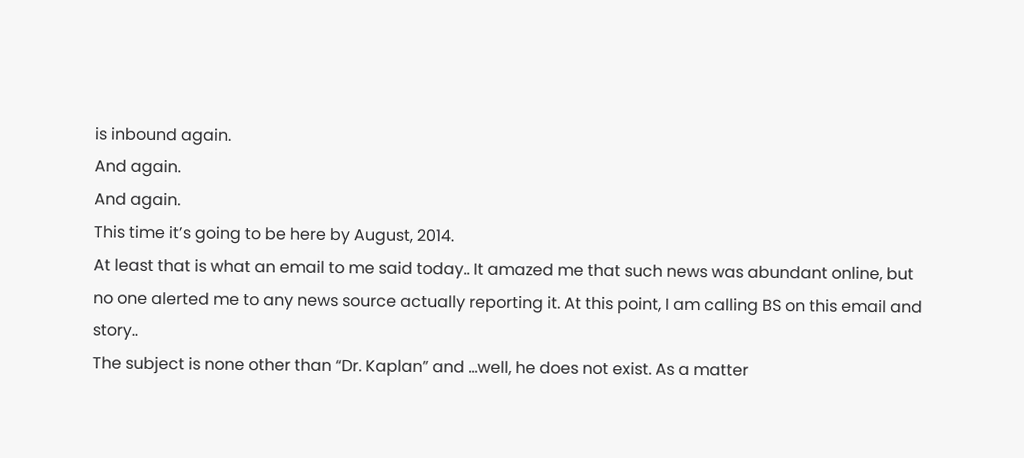is inbound again.
And again.
And again.
This time it’s going to be here by August, 2014.
At least that is what an email to me said today.. It amazed me that such news was abundant online, but no one alerted me to any news source actually reporting it. At this point, I am calling BS on this email and story..
The subject is none other than “Dr. Kaplan” and …well, he does not exist. As a matter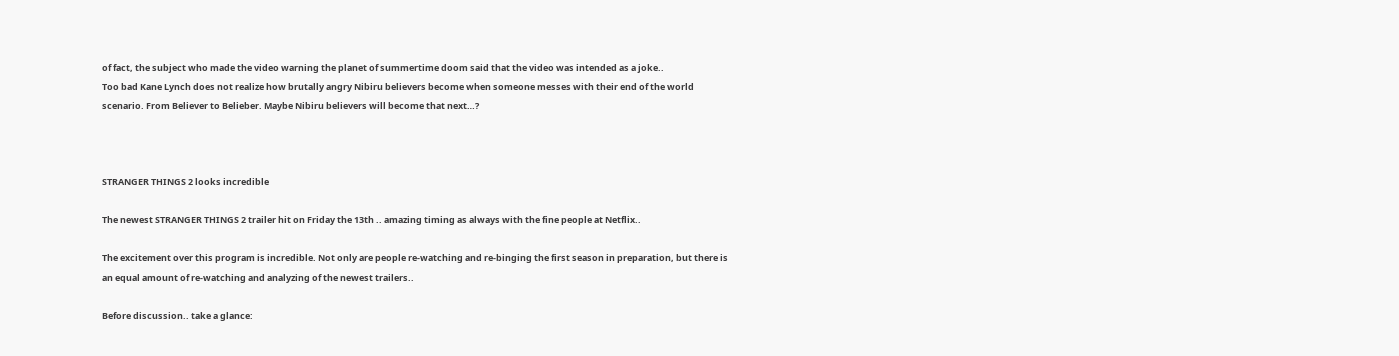of fact, the subject who made the video warning the planet of summertime doom said that the video was intended as a joke..
Too bad Kane Lynch does not realize how brutally angry Nibiru believers become when someone messes with their end of the world scenario. From Believer to Belieber. Maybe Nibiru believers will become that next…?



STRANGER THINGS 2 looks incredible

The newest STRANGER THINGS 2 trailer hit on Friday the 13th .. amazing timing as always with the fine people at Netflix..

The excitement over this program is incredible. Not only are people re-watching and re-binging the first season in preparation, but there is an equal amount of re-watching and analyzing of the newest trailers..

Before discussion.. take a glance: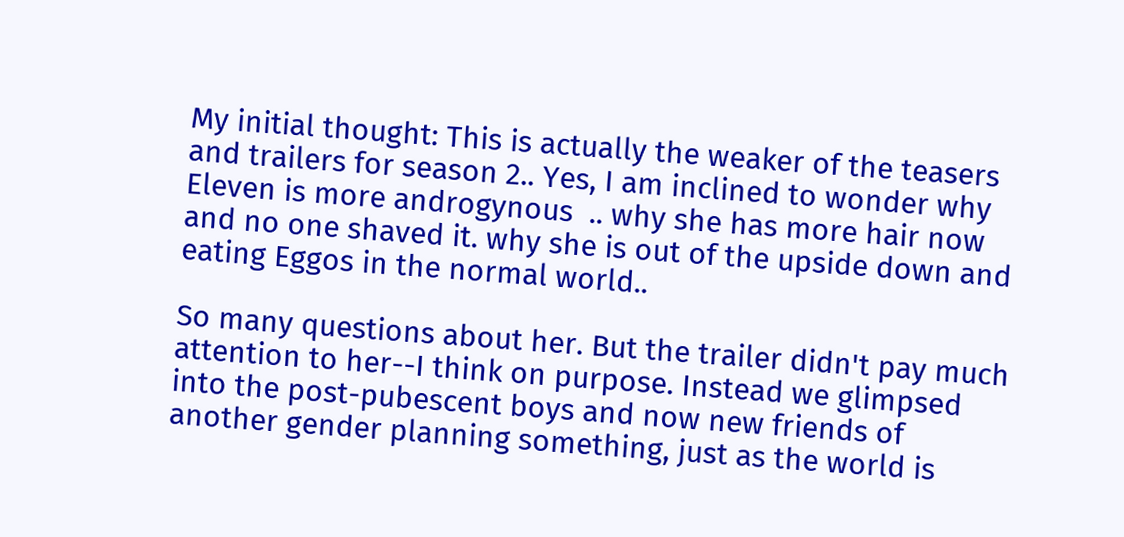My initial thought: This is actually the weaker of the teasers and trailers for season 2.. Yes, I am inclined to wonder why Eleven is more androgynous  .. why she has more hair now and no one shaved it. why she is out of the upside down and eating Eggos in the normal world..

So many questions about her. But the trailer didn't pay much attention to her--I think on purpose. Instead we glimpsed into the post-pubescent boys and now new friends of another gender planning something, just as the world is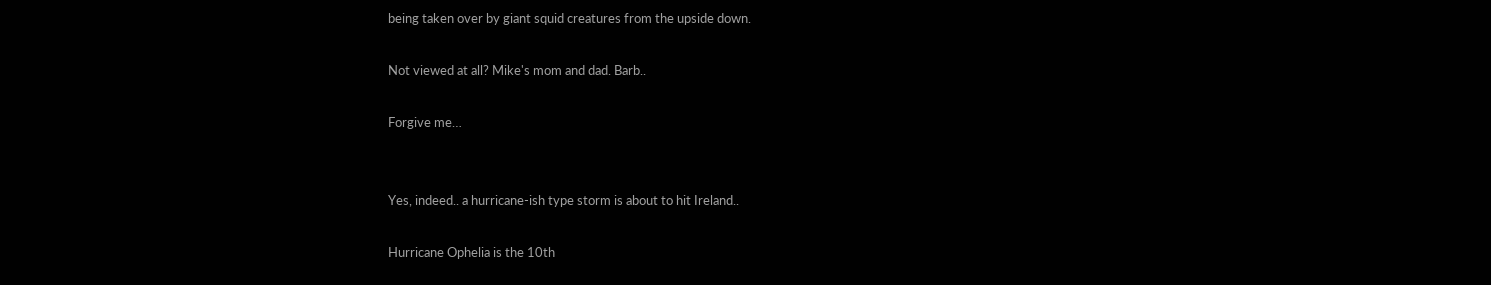being taken over by giant squid creatures from the upside down.

Not viewed at all? Mike's mom and dad. Barb..

Forgive me…


Yes, indeed.. a hurricane-ish type storm is about to hit Ireland..

Hurricane Ophelia is the 10th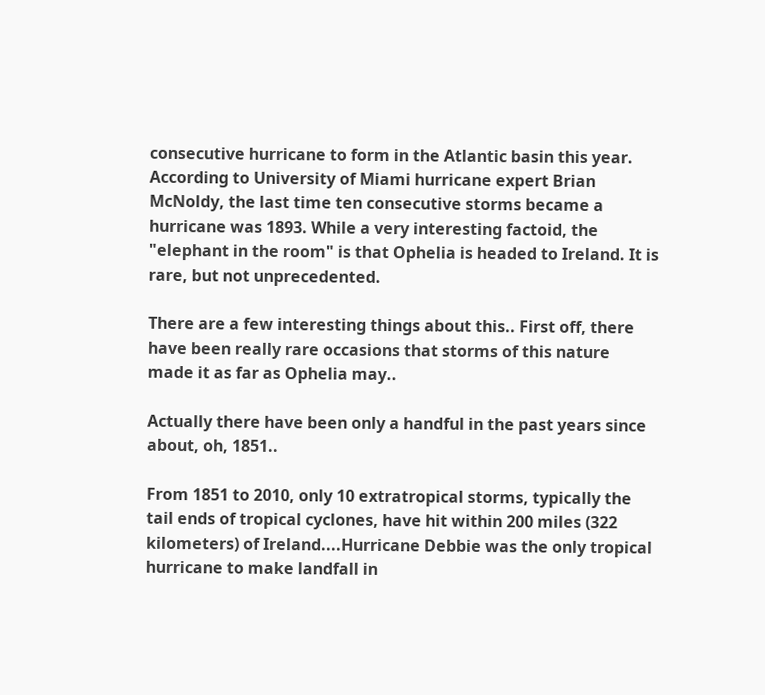consecutive hurricane to form in the Atlantic basin this year. According to University of Miami hurricane expert Brian McNoldy, the last time ten consecutive storms became a hurricane was 1893. While a very interesting factoid, the "elephant in the room" is that Ophelia is headed to Ireland. It is rare, but not unprecedented.

There are a few interesting things about this.. First off, there have been really rare occasions that storms of this nature made it as far as Ophelia may..

Actually there have been only a handful in the past years since about, oh, 1851..

From 1851 to 2010, only 10 extratropical storms, typically the tail ends of tropical cyclones, have hit within 200 miles (322 kilometers) of Ireland....Hurricane Debbie was the only tropical hurricane to make landfall in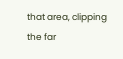that area, clipping the far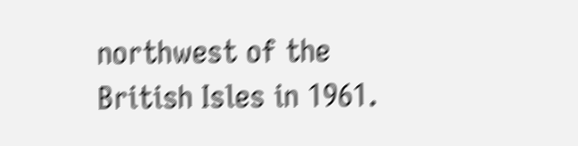northwest of the British Isles in 1961.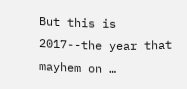But this is 2017--the year that mayhem on …